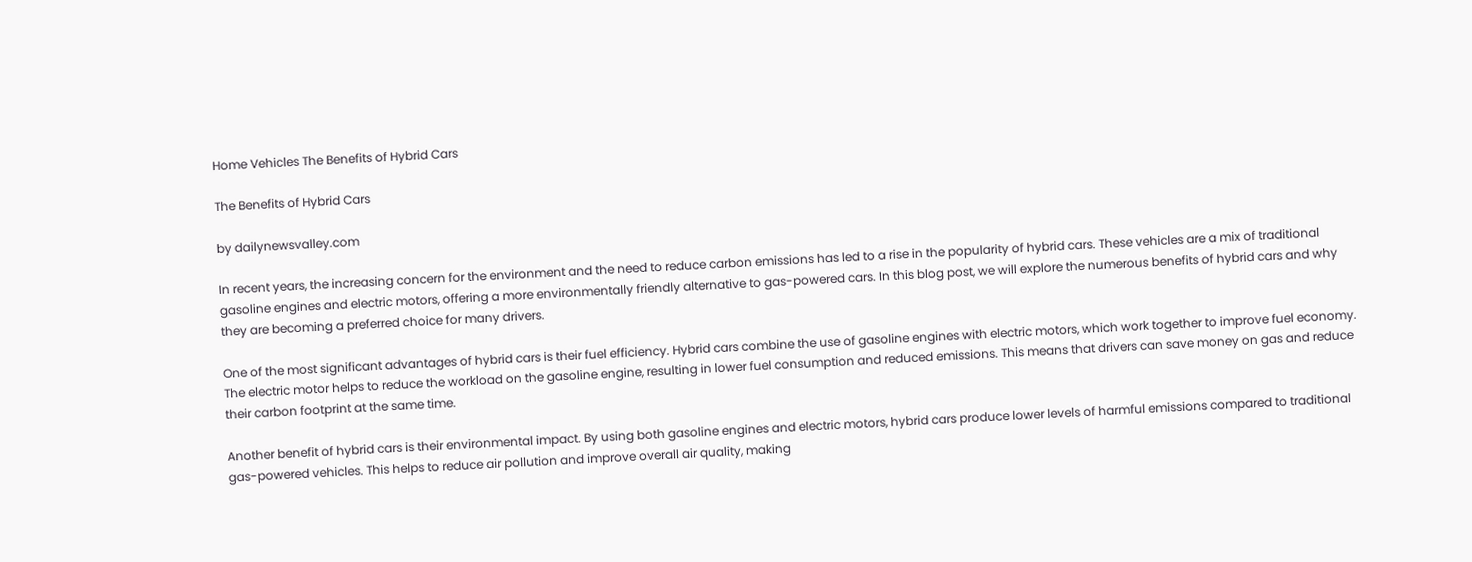Home Vehicles The Benefits of Hybrid Cars

The Benefits of Hybrid Cars

by dailynewsvalley.com

In recent years, the increasing concern for the environment and the need to reduce carbon emissions has led to a rise in the popularity of hybrid cars. These vehicles are a mix of traditional gasoline engines and electric motors, offering a more environmentally friendly alternative to gas-powered cars. In this blog post, we will explore the numerous benefits of hybrid cars and why they are becoming a preferred choice for many drivers.

One of the most significant advantages of hybrid cars is their fuel efficiency. Hybrid cars combine the use of gasoline engines with electric motors, which work together to improve fuel economy. The electric motor helps to reduce the workload on the gasoline engine, resulting in lower fuel consumption and reduced emissions. This means that drivers can save money on gas and reduce their carbon footprint at the same time.

Another benefit of hybrid cars is their environmental impact. By using both gasoline engines and electric motors, hybrid cars produce lower levels of harmful emissions compared to traditional gas-powered vehicles. This helps to reduce air pollution and improve overall air quality, making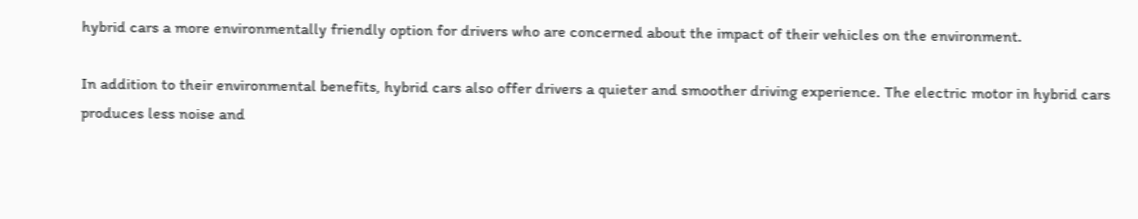hybrid cars a more environmentally friendly option for drivers who are concerned about the impact of their vehicles on the environment.

In addition to their environmental benefits, hybrid cars also offer drivers a quieter and smoother driving experience. The electric motor in hybrid cars produces less noise and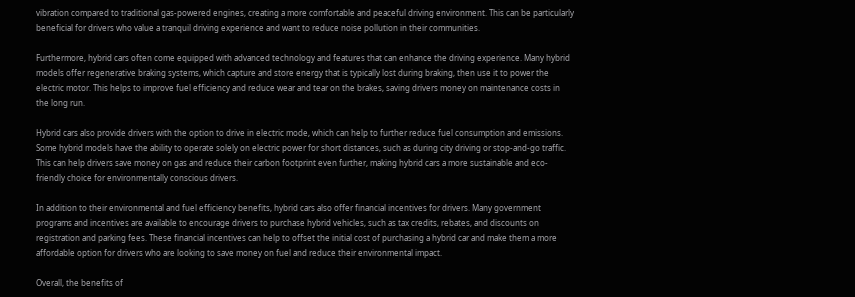vibration compared to traditional gas-powered engines, creating a more comfortable and peaceful driving environment. This can be particularly beneficial for drivers who value a tranquil driving experience and want to reduce noise pollution in their communities.

Furthermore, hybrid cars often come equipped with advanced technology and features that can enhance the driving experience. Many hybrid models offer regenerative braking systems, which capture and store energy that is typically lost during braking, then use it to power the electric motor. This helps to improve fuel efficiency and reduce wear and tear on the brakes, saving drivers money on maintenance costs in the long run.

Hybrid cars also provide drivers with the option to drive in electric mode, which can help to further reduce fuel consumption and emissions. Some hybrid models have the ability to operate solely on electric power for short distances, such as during city driving or stop-and-go traffic. This can help drivers save money on gas and reduce their carbon footprint even further, making hybrid cars a more sustainable and eco-friendly choice for environmentally conscious drivers.

In addition to their environmental and fuel efficiency benefits, hybrid cars also offer financial incentives for drivers. Many government programs and incentives are available to encourage drivers to purchase hybrid vehicles, such as tax credits, rebates, and discounts on registration and parking fees. These financial incentives can help to offset the initial cost of purchasing a hybrid car and make them a more affordable option for drivers who are looking to save money on fuel and reduce their environmental impact.

Overall, the benefits of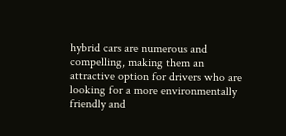hybrid cars are numerous and compelling, making them an attractive option for drivers who are looking for a more environmentally friendly and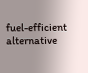fuel-efficient alternative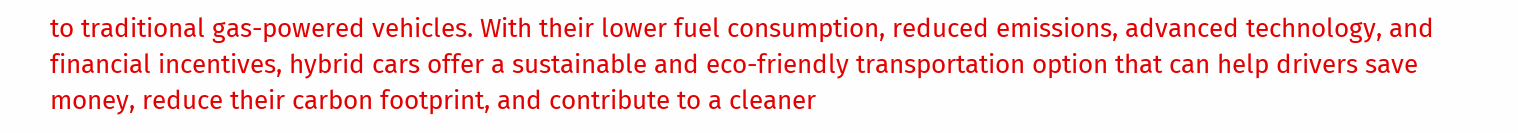to traditional gas-powered vehicles. With their lower fuel consumption, reduced emissions, advanced technology, and financial incentives, hybrid cars offer a sustainable and eco-friendly transportation option that can help drivers save money, reduce their carbon footprint, and contribute to a cleaner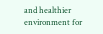and healthier environment for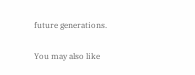future generations.

You may also like